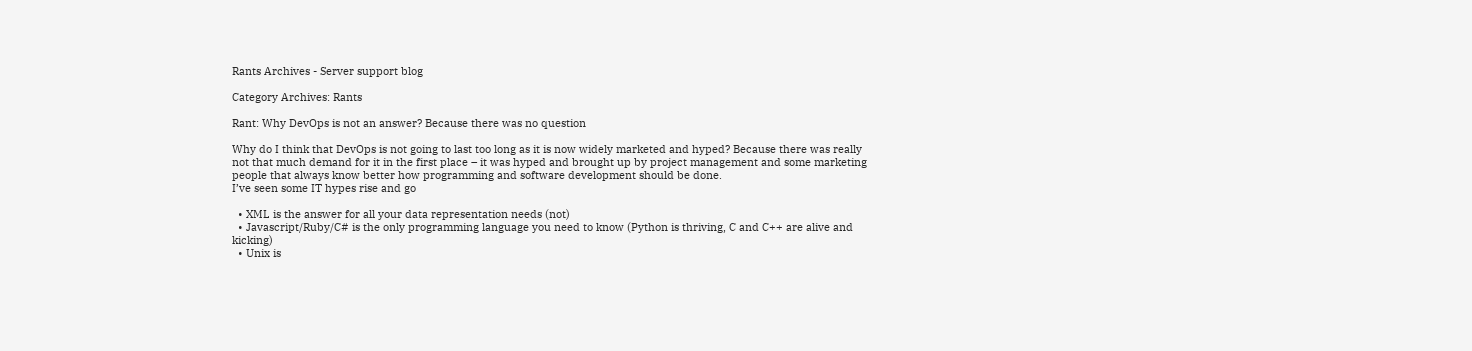Rants Archives - Server support blog

Category Archives: Rants

Rant: Why DevOps is not an answer? Because there was no question

Why do I think that DevOps is not going to last too long as it is now widely marketed and hyped? Because there was really not that much demand for it in the first place – it was hyped and brought up by project management and some marketing people that always know better how programming and software development should be done.
I’ve seen some IT hypes rise and go

  • XML is the answer for all your data representation needs (not)
  • Javascript/Ruby/C# is the only programming language you need to know (Python is thriving, C and C++ are alive and kicking)
  • Unix is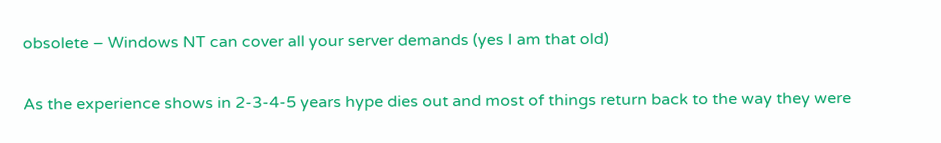obsolete – Windows NT can cover all your server demands (yes I am that old)

As the experience shows in 2-3-4-5 years hype dies out and most of things return back to the way they were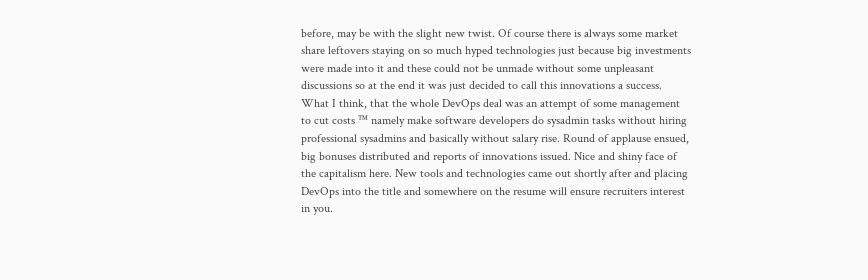before, may be with the slight new twist. Of course there is always some market share leftovers staying on so much hyped technologies just because big investments were made into it and these could not be unmade without some unpleasant discussions so at the end it was just decided to call this innovations a success.
What I think, that the whole DevOps deal was an attempt of some management to cut costs ™ namely make software developers do sysadmin tasks without hiring professional sysadmins and basically without salary rise. Round of applause ensued, big bonuses distributed and reports of innovations issued. Nice and shiny face of the capitalism here. New tools and technologies came out shortly after and placing DevOps into the title and somewhere on the resume will ensure recruiters interest in you.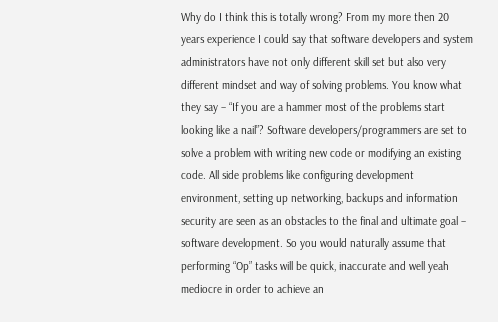Why do I think this is totally wrong? From my more then 20 years experience I could say that software developers and system administrators have not only different skill set but also very different mindset and way of solving problems. You know what they say – “If you are a hammer most of the problems start looking like a nail”? Software developers/programmers are set to solve a problem with writing new code or modifying an existing code. All side problems like configuring development environment, setting up networking, backups and information security are seen as an obstacles to the final and ultimate goal – software development. So you would naturally assume that performing “Op” tasks will be quick, inaccurate and well yeah mediocre in order to achieve an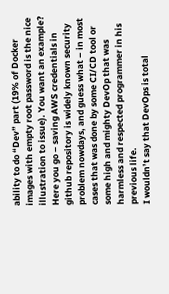ability to do “Dev” part (19% of Docker images with empty root password is the nice illustration to issue). You want an example? Here you go – saving AWS credentials in github repository is widely known security problem nowdays, and guess what – in most cases that was done by some CI/CD tool or some high and mighty DevOp that was harmless and respected programmer in his previous life.
I wouldn’t say that DevOps is total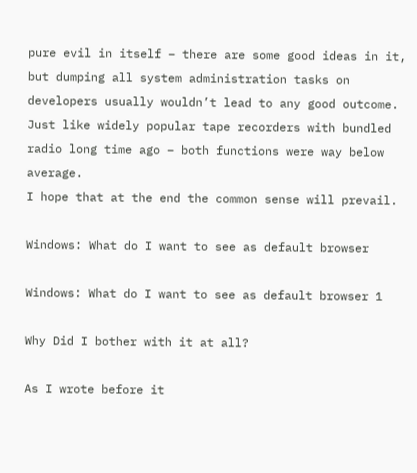pure evil in itself – there are some good ideas in it, but dumping all system administration tasks on developers usually wouldn’t lead to any good outcome. Just like widely popular tape recorders with bundled radio long time ago – both functions were way below average.
I hope that at the end the common sense will prevail.

Windows: What do I want to see as default browser

Windows: What do I want to see as default browser 1

Why Did I bother with it at all?

As I wrote before it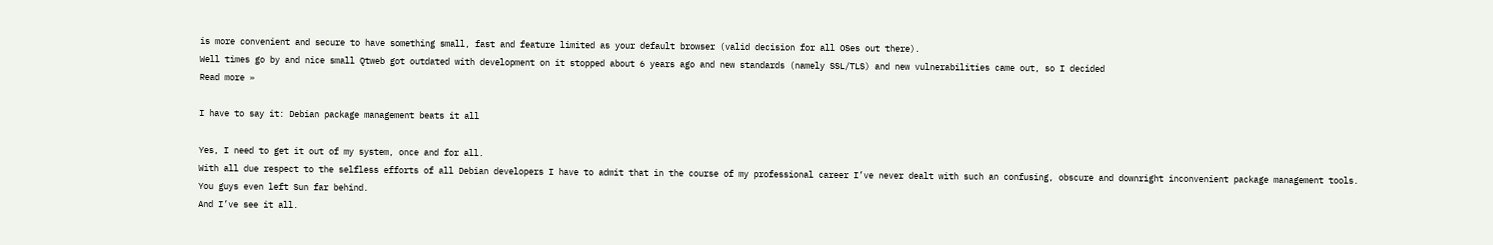is more convenient and secure to have something small, fast and feature limited as your default browser (valid decision for all OSes out there).
Well times go by and nice small Qtweb got outdated with development on it stopped about 6 years ago and new standards (namely SSL/TLS) and new vulnerabilities came out, so I decided
Read more »

I have to say it: Debian package management beats it all

Yes, I need to get it out of my system, once and for all.
With all due respect to the selfless efforts of all Debian developers I have to admit that in the course of my professional career I’ve never dealt with such an confusing, obscure and downright inconvenient package management tools. You guys even left Sun far behind.
And I’ve see it all.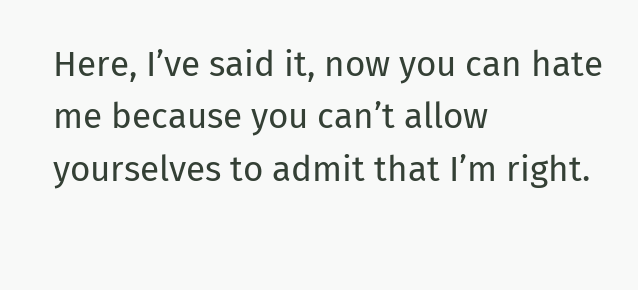Here, I’ve said it, now you can hate me because you can’t allow yourselves to admit that I’m right.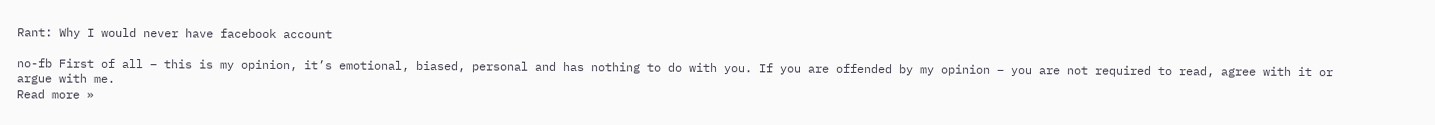Rant: Why I would never have facebook account

no-fb First of all – this is my opinion, it’s emotional, biased, personal and has nothing to do with you. If you are offended by my opinion – you are not required to read, agree with it or argue with me.
Read more »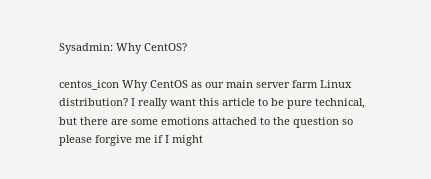Sysadmin: Why CentOS?

centos_icon Why CentOS as our main server farm Linux distribution? I really want this article to be pure technical, but there are some emotions attached to the question so please forgive me if I might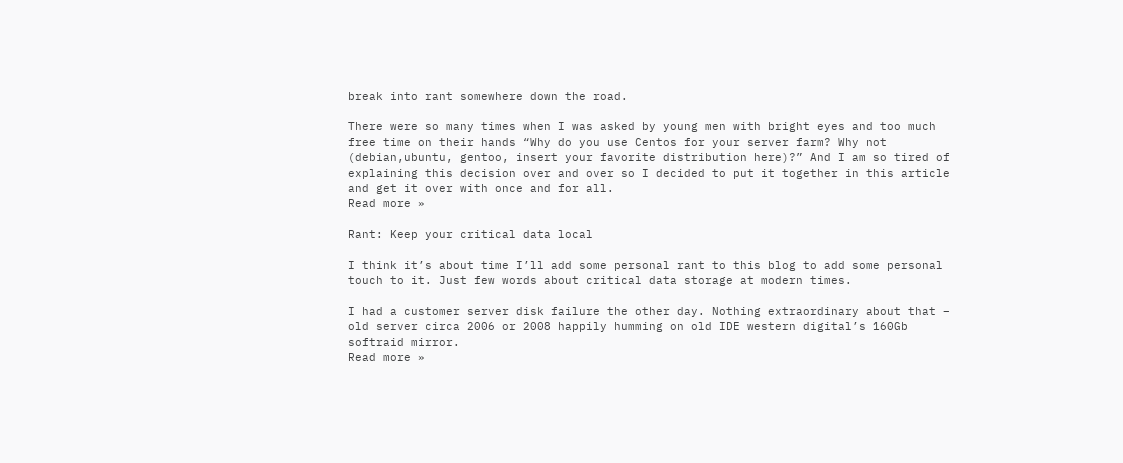break into rant somewhere down the road.

There were so many times when I was asked by young men with bright eyes and too much free time on their hands “Why do you use Centos for your server farm? Why not (debian,ubuntu, gentoo, insert your favorite distribution here)?” And I am so tired of explaining this decision over and over so I decided to put it together in this article and get it over with once and for all.
Read more »

Rant: Keep your critical data local

I think it’s about time I’ll add some personal rant to this blog to add some personal touch to it. Just few words about critical data storage at modern times.

I had a customer server disk failure the other day. Nothing extraordinary about that – old server circa 2006 or 2008 happily humming on old IDE western digital’s 160Gb softraid mirror.
Read more »